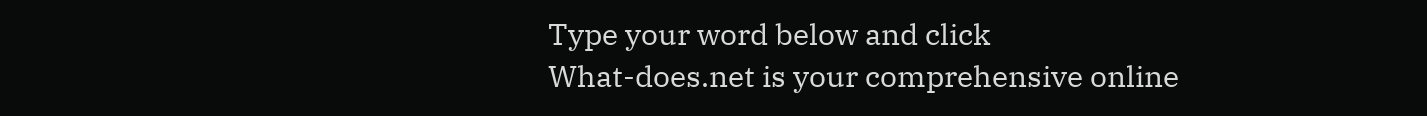Type your word below and click
What-does.net is your comprehensive online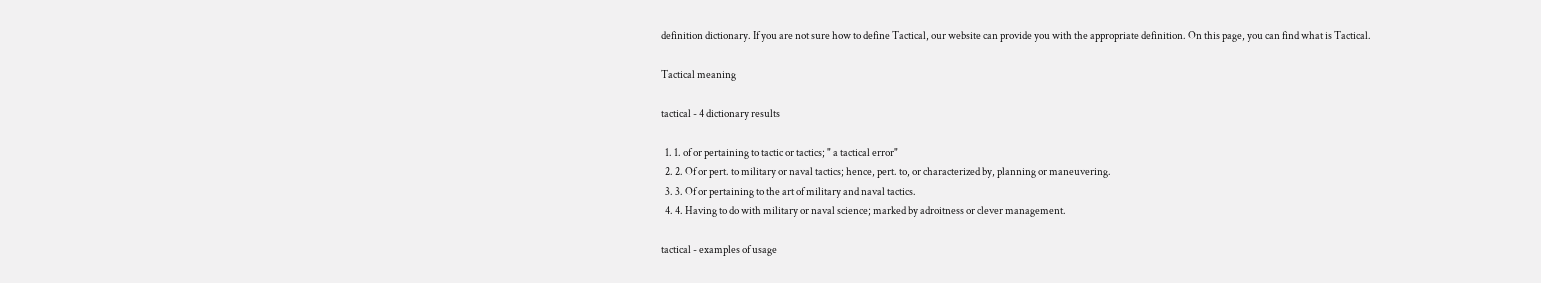definition dictionary. If you are not sure how to define Tactical, our website can provide you with the appropriate definition. On this page, you can find what is Tactical.

Tactical meaning

tactical - 4 dictionary results

  1. 1. of or pertaining to tactic or tactics; " a tactical error"
  2. 2. Of or pert. to military or naval tactics; hence, pert. to, or characterized by, planning or maneuvering.
  3. 3. Of or pertaining to the art of military and naval tactics.
  4. 4. Having to do with military or naval science; marked by adroitness or clever management.

tactical - examples of usage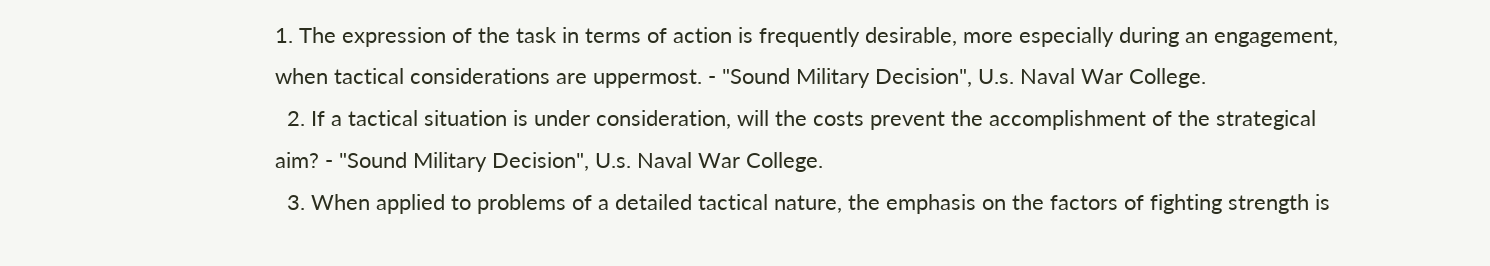1. The expression of the task in terms of action is frequently desirable, more especially during an engagement, when tactical considerations are uppermost. - "Sound Military Decision", U.s. Naval War College.
  2. If a tactical situation is under consideration, will the costs prevent the accomplishment of the strategical aim? - "Sound Military Decision", U.s. Naval War College.
  3. When applied to problems of a detailed tactical nature, the emphasis on the factors of fighting strength is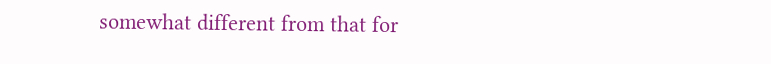somewhat different from that for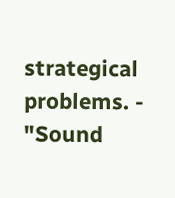strategical problems. - "Sound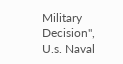Military Decision", U.s. Naval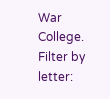War College.
Filter by letter: